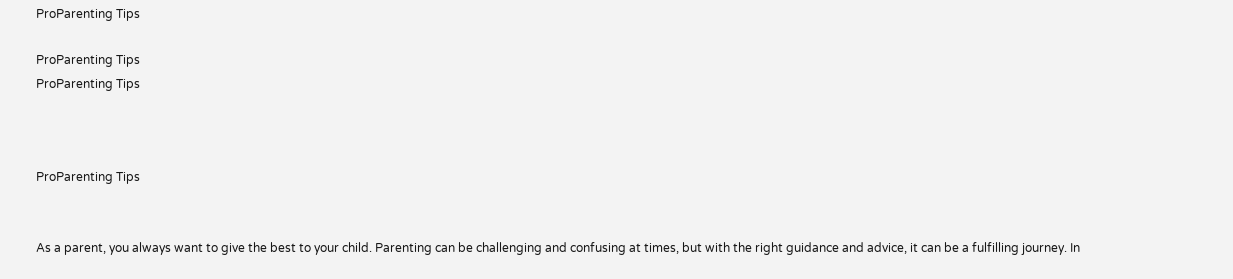ProParenting Tips

ProParenting Tips
ProParenting Tips



ProParenting Tips


As a parent, you always want to give the best to your child. Parenting can be challenging and confusing at times, but with the right guidance and advice, it can be a fulfilling journey. In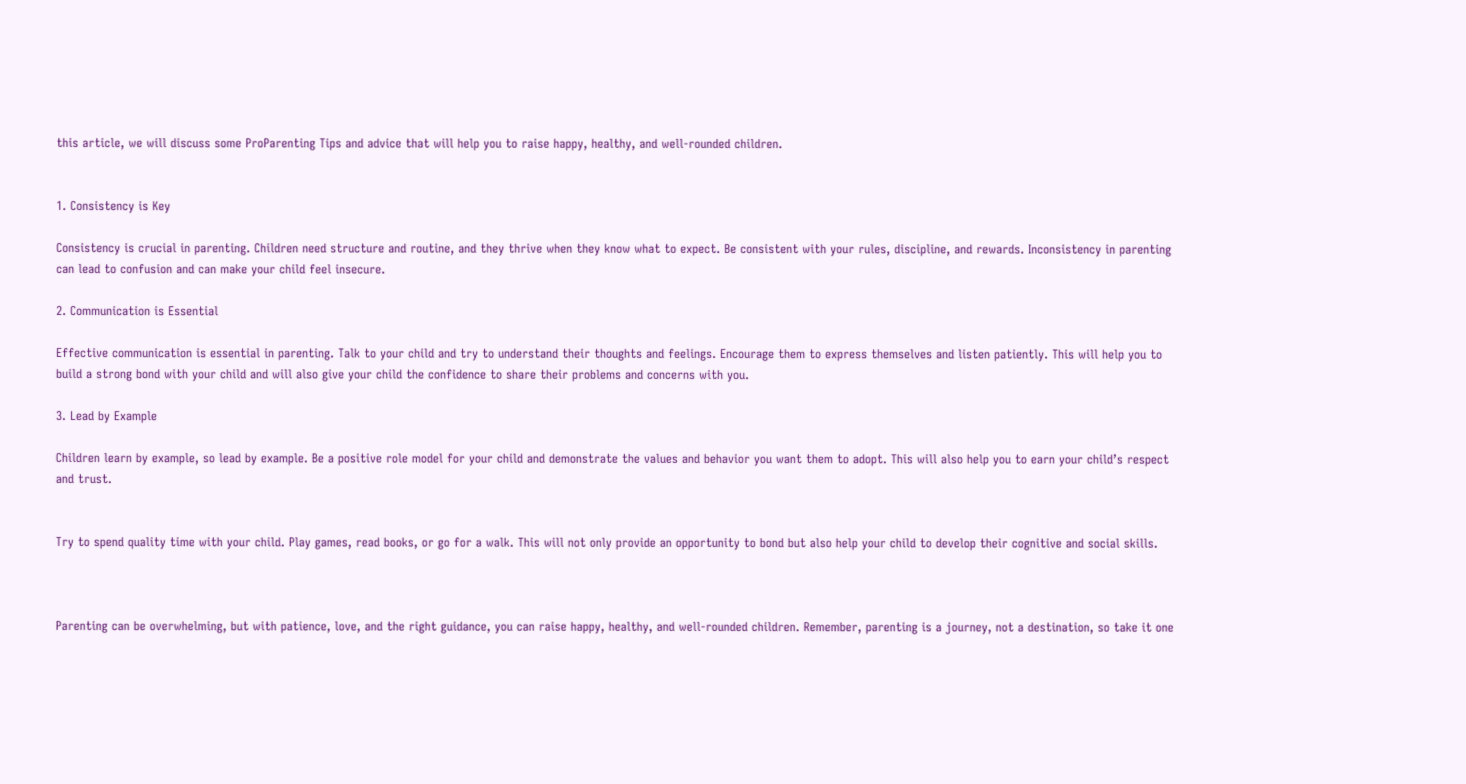this article, we will discuss some ProParenting Tips and advice that will help you to raise happy, healthy, and well-rounded children.


1. Consistency is Key

Consistency is crucial in parenting. Children need structure and routine, and they thrive when they know what to expect. Be consistent with your rules, discipline, and rewards. Inconsistency in parenting can lead to confusion and can make your child feel insecure.

2. Communication is Essential

Effective communication is essential in parenting. Talk to your child and try to understand their thoughts and feelings. Encourage them to express themselves and listen patiently. This will help you to build a strong bond with your child and will also give your child the confidence to share their problems and concerns with you.

3. Lead by Example

Children learn by example, so lead by example. Be a positive role model for your child and demonstrate the values and behavior you want them to adopt. This will also help you to earn your child’s respect and trust.


Try to spend quality time with your child. Play games, read books, or go for a walk. This will not only provide an opportunity to bond but also help your child to develop their cognitive and social skills.



Parenting can be overwhelming, but with patience, love, and the right guidance, you can raise happy, healthy, and well-rounded children. Remember, parenting is a journey, not a destination, so take it one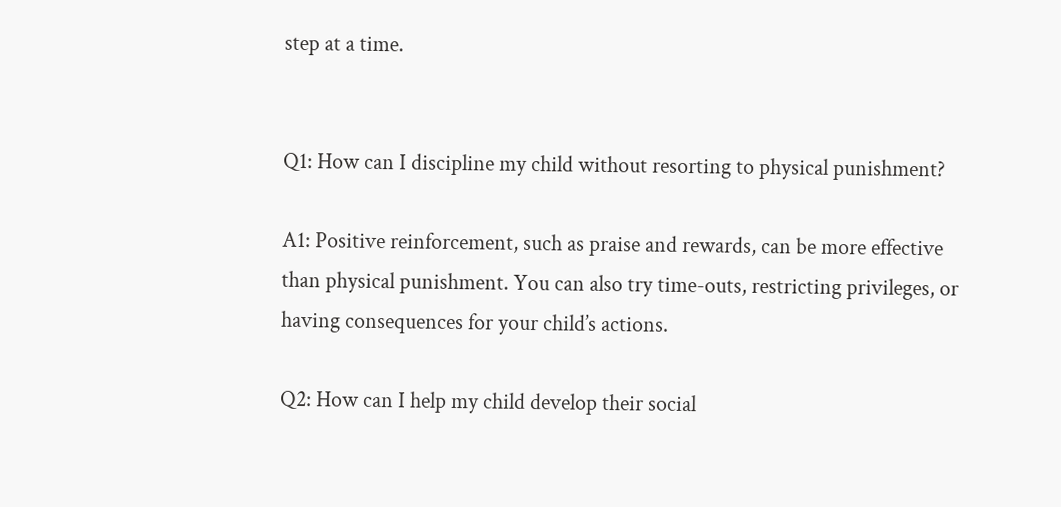step at a time.


Q1: How can I discipline my child without resorting to physical punishment?

A1: Positive reinforcement, such as praise and rewards, can be more effective than physical punishment. You can also try time-outs, restricting privileges, or having consequences for your child’s actions.

Q2: How can I help my child develop their social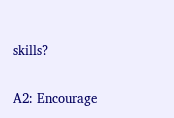skills?

A2: Encourage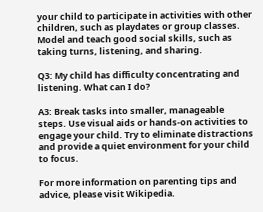your child to participate in activities with other children, such as playdates or group classes. Model and teach good social skills, such as taking turns, listening, and sharing.

Q3: My child has difficulty concentrating and listening. What can I do?

A3: Break tasks into smaller, manageable steps. Use visual aids or hands-on activities to engage your child. Try to eliminate distractions and provide a quiet environment for your child to focus.

For more information on parenting tips and advice, please visit Wikipedia.